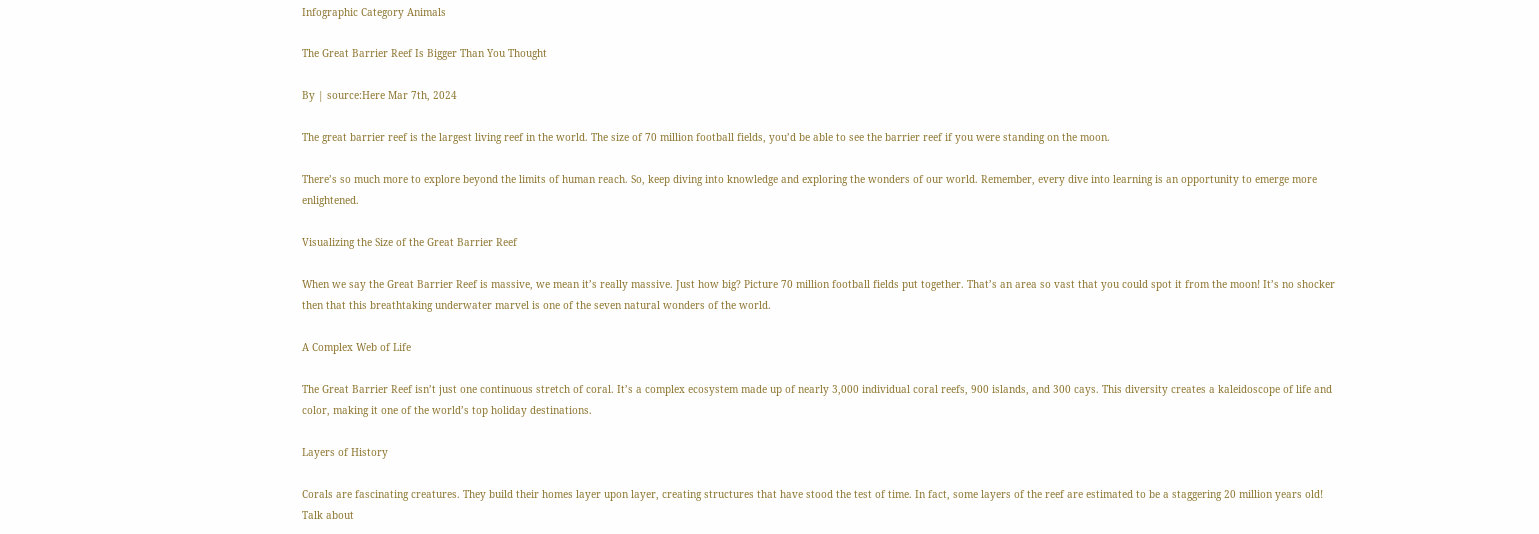Infographic Category Animals

The Great Barrier Reef Is Bigger Than You Thought

By | source:Here Mar 7th, 2024

The great barrier reef is the largest living reef in the world. The size of 70 million football fields, you’d be able to see the barrier reef if you were standing on the moon.

There’s so much more to explore beyond the limits of human reach. So, keep diving into knowledge and exploring the wonders of our world. Remember, every dive into learning is an opportunity to emerge more enlightened.

Visualizing the Size of the Great Barrier Reef

When we say the Great Barrier Reef is massive, we mean it’s really massive. Just how big? Picture 70 million football fields put together. That’s an area so vast that you could spot it from the moon! It’s no shocker then that this breathtaking underwater marvel is one of the seven natural wonders of the world.

A Complex Web of Life

The Great Barrier Reef isn’t just one continuous stretch of coral. It’s a complex ecosystem made up of nearly 3,000 individual coral reefs, 900 islands, and 300 cays. This diversity creates a kaleidoscope of life and color, making it one of the world’s top holiday destinations.

Layers of History

Corals are fascinating creatures. They build their homes layer upon layer, creating structures that have stood the test of time. In fact, some layers of the reef are estimated to be a staggering 20 million years old! Talk about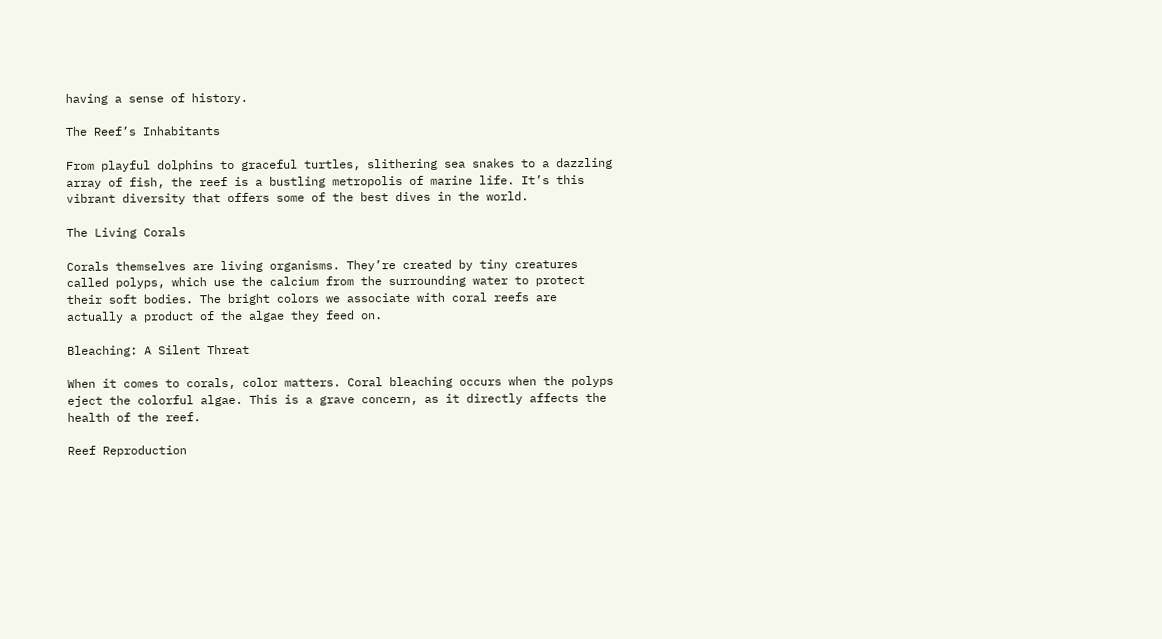having a sense of history.

The Reef’s Inhabitants

From playful dolphins to graceful turtles, slithering sea snakes to a dazzling array of fish, the reef is a bustling metropolis of marine life. It’s this vibrant diversity that offers some of the best dives in the world.

The Living Corals

Corals themselves are living organisms. They’re created by tiny creatures called polyps, which use the calcium from the surrounding water to protect their soft bodies. The bright colors we associate with coral reefs are actually a product of the algae they feed on.

Bleaching: A Silent Threat

When it comes to corals, color matters. Coral bleaching occurs when the polyps eject the colorful algae. This is a grave concern, as it directly affects the health of the reef.

Reef Reproduction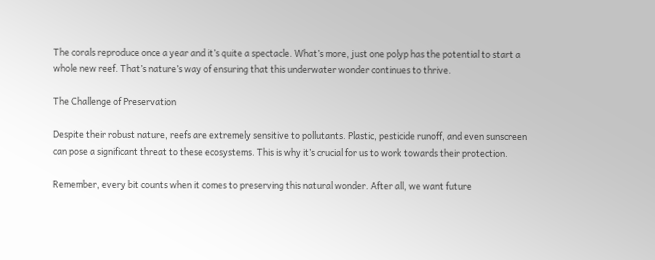The corals reproduce once a year and it’s quite a spectacle. What’s more, just one polyp has the potential to start a whole new reef. That’s nature’s way of ensuring that this underwater wonder continues to thrive.

The Challenge of Preservation

Despite their robust nature, reefs are extremely sensitive to pollutants. Plastic, pesticide runoff, and even sunscreen can pose a significant threat to these ecosystems. This is why it’s crucial for us to work towards their protection.

Remember, every bit counts when it comes to preserving this natural wonder. After all, we want future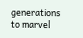generations to marvel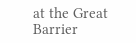at the Great Barrier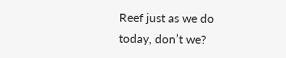Reef just as we do today, don’t we?